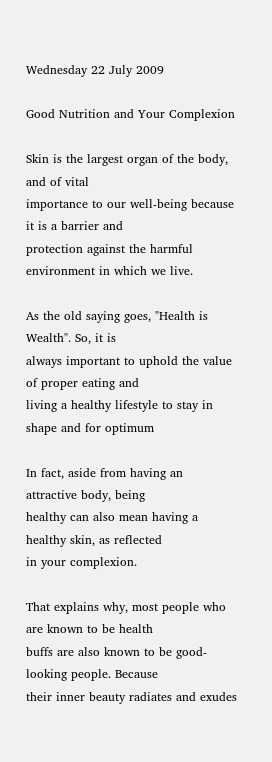Wednesday 22 July 2009

Good Nutrition and Your Complexion

Skin is the largest organ of the body, and of vital
importance to our well-being because it is a barrier and
protection against the harmful environment in which we live.

As the old saying goes, "Health is Wealth". So, it is
always important to uphold the value of proper eating and
living a healthy lifestyle to stay in shape and for optimum

In fact, aside from having an attractive body, being
healthy can also mean having a healthy skin, as reflected
in your complexion.

That explains why, most people who are known to be health
buffs are also known to be good-looking people. Because
their inner beauty radiates and exudes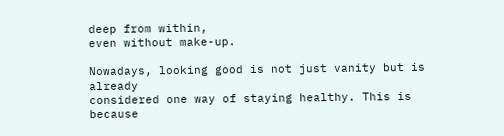deep from within,
even without make-up.

Nowadays, looking good is not just vanity but is already
considered one way of staying healthy. This is because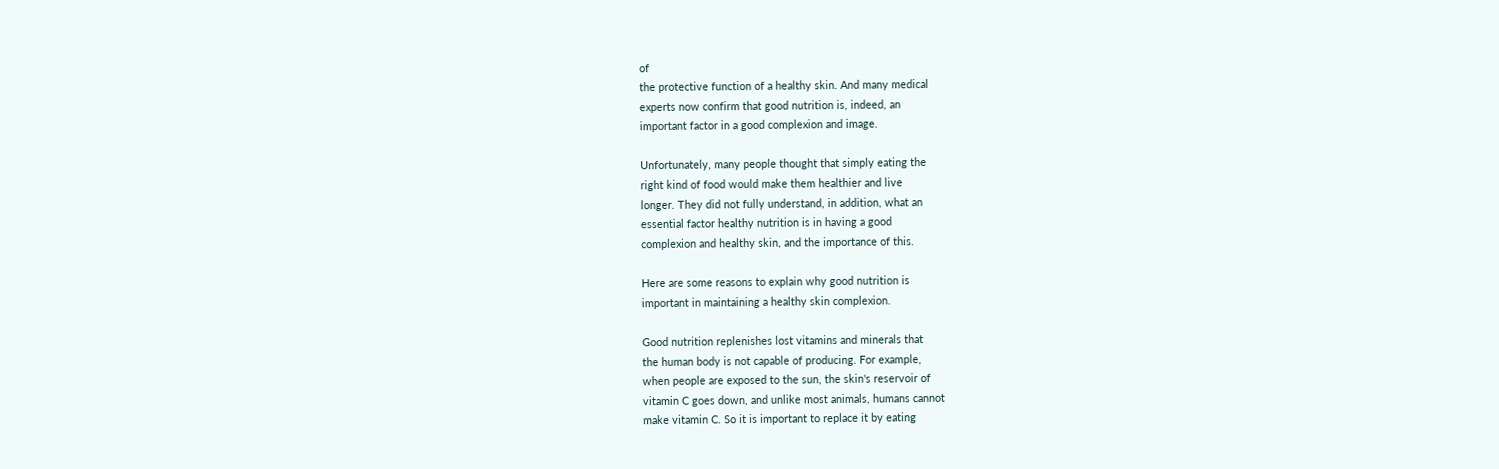of
the protective function of a healthy skin. And many medical
experts now confirm that good nutrition is, indeed, an
important factor in a good complexion and image.

Unfortunately, many people thought that simply eating the
right kind of food would make them healthier and live
longer. They did not fully understand, in addition, what an
essential factor healthy nutrition is in having a good
complexion and healthy skin, and the importance of this.

Here are some reasons to explain why good nutrition is
important in maintaining a healthy skin complexion.

Good nutrition replenishes lost vitamins and minerals that
the human body is not capable of producing. For example,
when people are exposed to the sun, the skin's reservoir of
vitamin C goes down, and unlike most animals, humans cannot
make vitamin C. So it is important to replace it by eating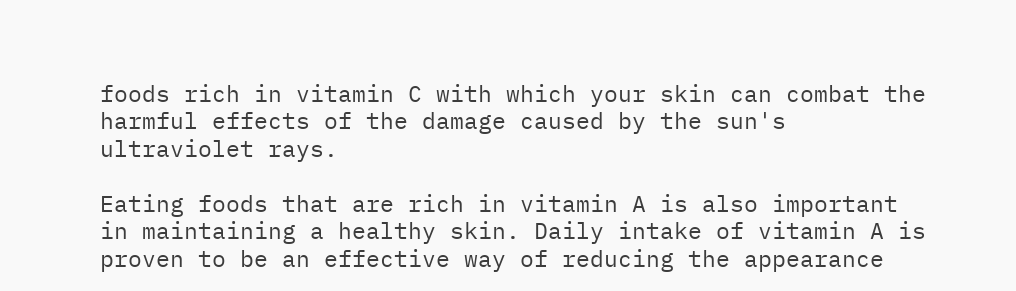foods rich in vitamin C with which your skin can combat the
harmful effects of the damage caused by the sun's
ultraviolet rays.

Eating foods that are rich in vitamin A is also important
in maintaining a healthy skin. Daily intake of vitamin A is
proven to be an effective way of reducing the appearance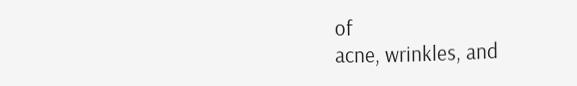of
acne, wrinkles, and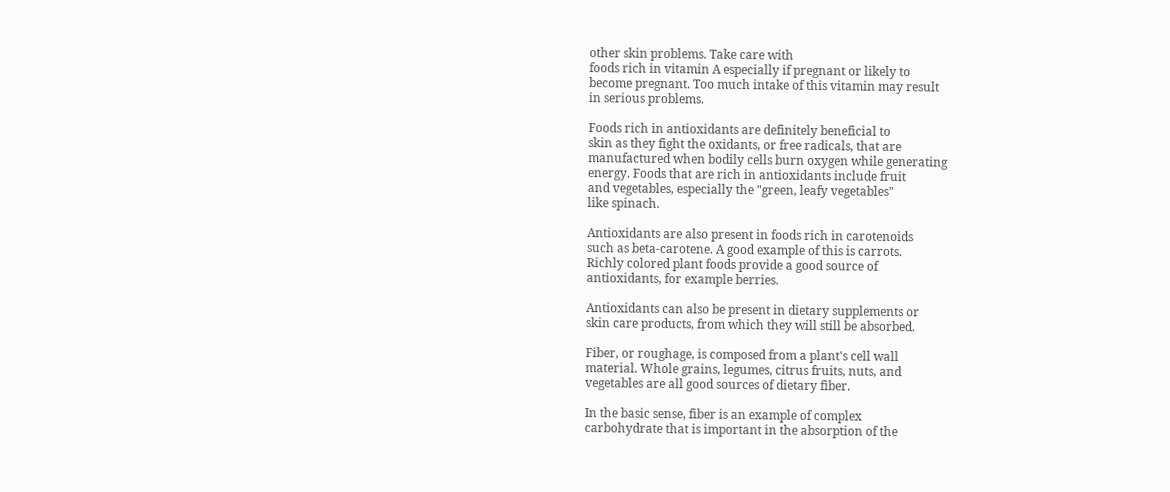other skin problems. Take care with
foods rich in vitamin A especially if pregnant or likely to
become pregnant. Too much intake of this vitamin may result
in serious problems.

Foods rich in antioxidants are definitely beneficial to
skin as they fight the oxidants, or free radicals, that are
manufactured when bodily cells burn oxygen while generating
energy. Foods that are rich in antioxidants include fruit
and vegetables, especially the "green, leafy vegetables"
like spinach.

Antioxidants are also present in foods rich in carotenoids
such as beta-carotene. A good example of this is carrots.
Richly colored plant foods provide a good source of
antioxidants, for example berries.

Antioxidants can also be present in dietary supplements or
skin care products, from which they will still be absorbed.

Fiber, or roughage, is composed from a plant's cell wall
material. Whole grains, legumes, citrus fruits, nuts, and
vegetables are all good sources of dietary fiber.

In the basic sense, fiber is an example of complex
carbohydrate that is important in the absorption of the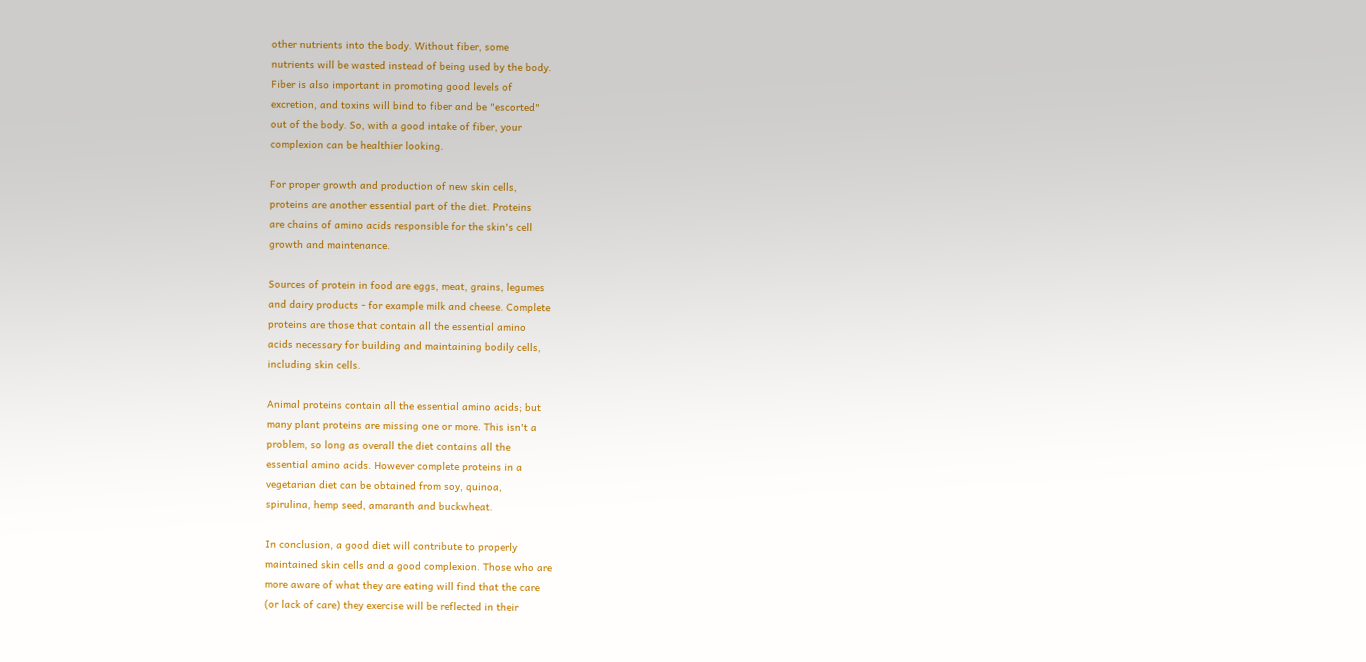other nutrients into the body. Without fiber, some
nutrients will be wasted instead of being used by the body.
Fiber is also important in promoting good levels of
excretion, and toxins will bind to fiber and be "escorted"
out of the body. So, with a good intake of fiber, your
complexion can be healthier looking.

For proper growth and production of new skin cells,
proteins are another essential part of the diet. Proteins
are chains of amino acids responsible for the skin's cell
growth and maintenance.

Sources of protein in food are eggs, meat, grains, legumes
and dairy products - for example milk and cheese. Complete
proteins are those that contain all the essential amino
acids necessary for building and maintaining bodily cells,
including skin cells.

Animal proteins contain all the essential amino acids; but
many plant proteins are missing one or more. This isn't a
problem, so long as overall the diet contains all the
essential amino acids. However complete proteins in a
vegetarian diet can be obtained from soy, quinoa,
spirulina, hemp seed, amaranth and buckwheat.

In conclusion, a good diet will contribute to properly
maintained skin cells and a good complexion. Those who are
more aware of what they are eating will find that the care
(or lack of care) they exercise will be reflected in their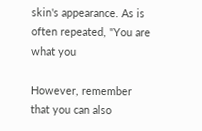skin's appearance. As is often repeated, "You are what you

However, remember that you can also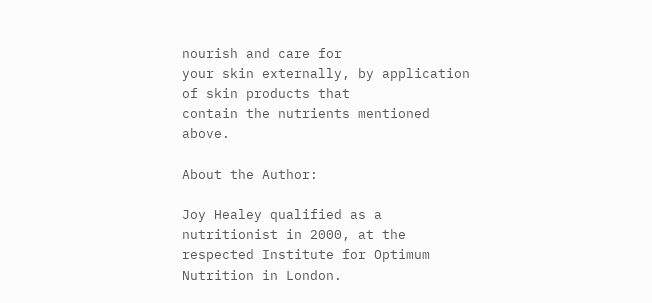nourish and care for
your skin externally, by application of skin products that
contain the nutrients mentioned above.

About the Author:

Joy Healey qualified as a nutritionist in 2000, at the
respected Institute for Optimum Nutrition in London.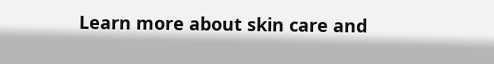Learn more about skin care and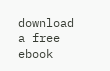download a free ebook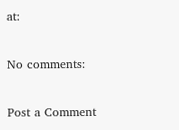at:

No comments:

Post a Comment